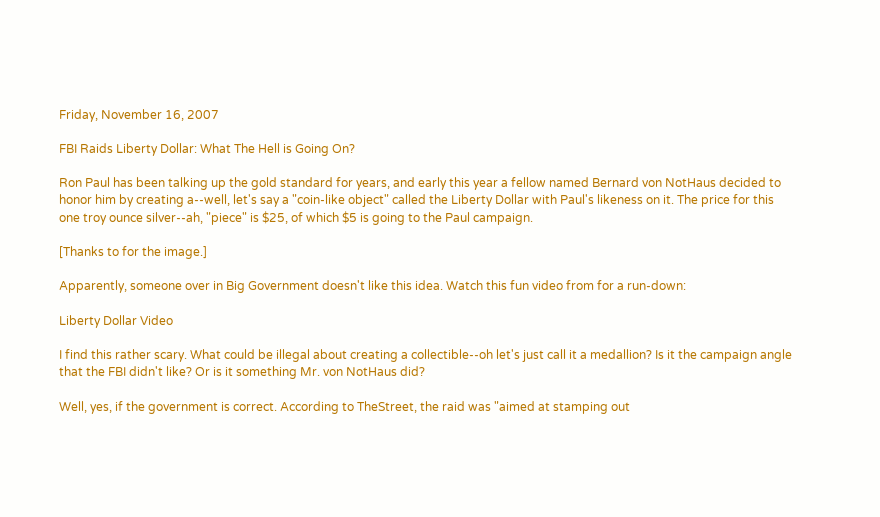Friday, November 16, 2007

FBI Raids Liberty Dollar: What The Hell is Going On?

Ron Paul has been talking up the gold standard for years, and early this year a fellow named Bernard von NotHaus decided to honor him by creating a--well, let's say a "coin-like object" called the Liberty Dollar with Paul's likeness on it. The price for this one troy ounce silver--ah, "piece" is $25, of which $5 is going to the Paul campaign.

[Thanks to for the image.]

Apparently, someone over in Big Government doesn't like this idea. Watch this fun video from for a run-down:

Liberty Dollar Video

I find this rather scary. What could be illegal about creating a collectible--oh let's just call it a medallion? Is it the campaign angle that the FBI didn't like? Or is it something Mr. von NotHaus did?

Well, yes, if the government is correct. According to TheStreet, the raid was "aimed at stamping out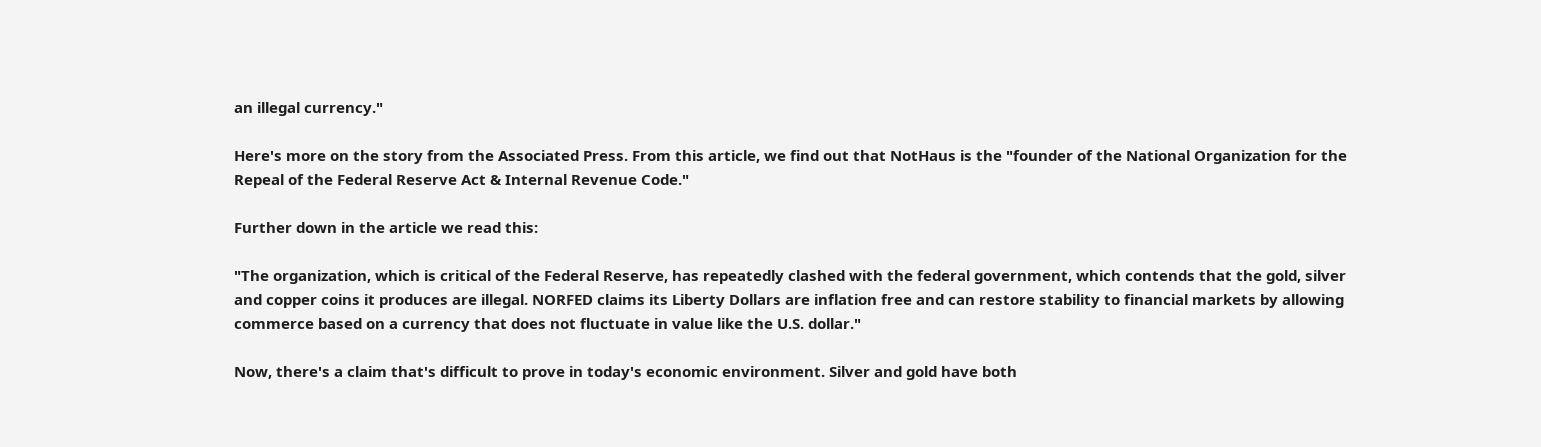an illegal currency."

Here's more on the story from the Associated Press. From this article, we find out that NotHaus is the "founder of the National Organization for the Repeal of the Federal Reserve Act & Internal Revenue Code."

Further down in the article we read this:

"The organization, which is critical of the Federal Reserve, has repeatedly clashed with the federal government, which contends that the gold, silver and copper coins it produces are illegal. NORFED claims its Liberty Dollars are inflation free and can restore stability to financial markets by allowing commerce based on a currency that does not fluctuate in value like the U.S. dollar."

Now, there's a claim that's difficult to prove in today's economic environment. Silver and gold have both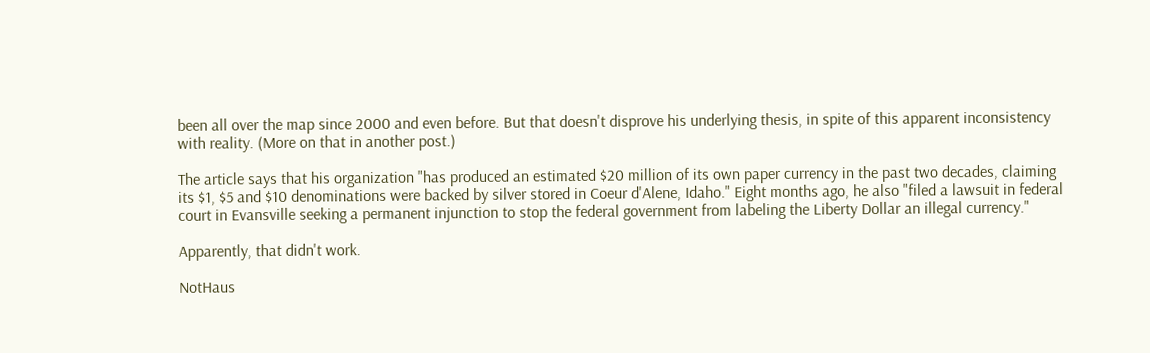been all over the map since 2000 and even before. But that doesn't disprove his underlying thesis, in spite of this apparent inconsistency with reality. (More on that in another post.)

The article says that his organization "has produced an estimated $20 million of its own paper currency in the past two decades, claiming its $1, $5 and $10 denominations were backed by silver stored in Coeur d'Alene, Idaho." Eight months ago, he also "filed a lawsuit in federal court in Evansville seeking a permanent injunction to stop the federal government from labeling the Liberty Dollar an illegal currency."

Apparently, that didn't work.

NotHaus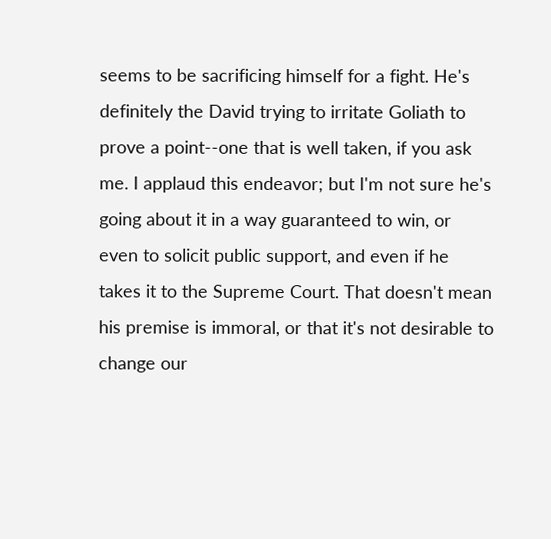seems to be sacrificing himself for a fight. He's definitely the David trying to irritate Goliath to prove a point--one that is well taken, if you ask me. I applaud this endeavor; but I'm not sure he's going about it in a way guaranteed to win, or even to solicit public support, and even if he takes it to the Supreme Court. That doesn't mean his premise is immoral, or that it's not desirable to change our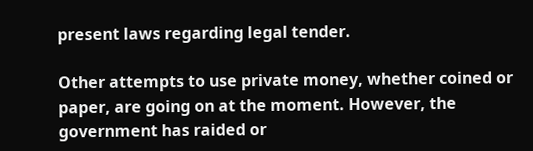present laws regarding legal tender.

Other attempts to use private money, whether coined or paper, are going on at the moment. However, the government has raided or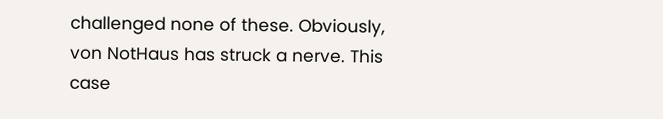challenged none of these. Obviously, von NotHaus has struck a nerve. This case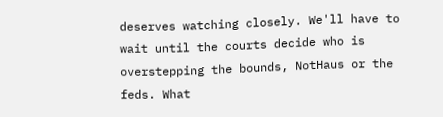deserves watching closely. We'll have to wait until the courts decide who is overstepping the bounds, NotHaus or the feds. What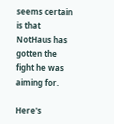seems certain is that NotHaus has gotten the fight he was aiming for.

Here's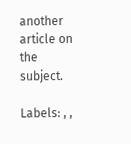another article on the subject.

Labels: , ,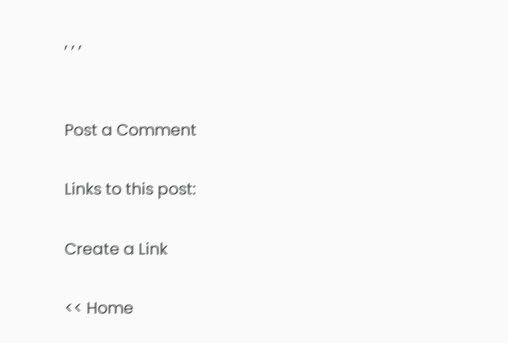, , ,


Post a Comment

Links to this post:

Create a Link

<< Home